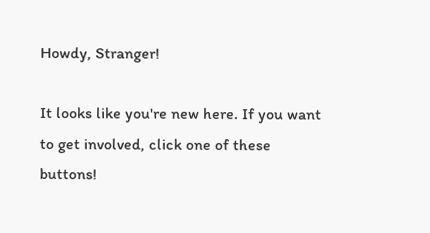Howdy, Stranger!

It looks like you're new here. If you want to get involved, click one of these buttons!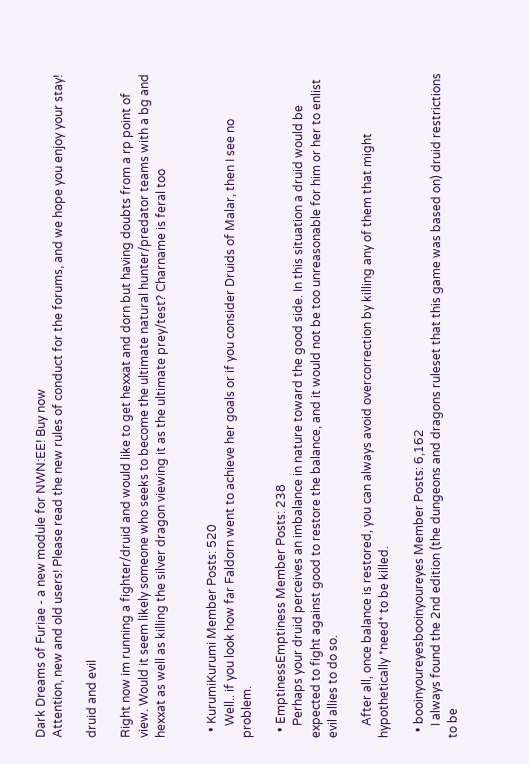Dark Dreams of Furiae - a new module for NWN:EE! Buy now
Attention, new and old users! Please read the new rules of conduct for the forums, and we hope you enjoy your stay!

druid and evil

Right now im running a fighter/druid and would like to get hexxat and dorn but having doubts from a rp point of view. Would it seem likely someone who seeks to become the ultimate natural hunter/predator teams with a bg and hexxat as well as killing the silver dragon viewing it as the ultimate prey/test? Charname is feral too


  • KurumiKurumi Member Posts: 520
    Well.. if you look how far Faldorn went to achieve her goals or if you consider Druids of Malar, then I see no problem.

  • EmptinessEmptiness Member Posts: 238
    Perhaps your druid perceives an imbalance in nature toward the good side. In this situation a druid would be expected to fight against good to restore the balance, and it would not be too unreasonable for him or her to enlist evil allies to do so.

    After all, once balance is restored, you can always avoid overcorrection by killing any of them that might hypothetically *need* to be killed.

  • booinyoureyesbooinyoureyes Member Posts: 6,162
    I always found the 2nd edition (the dungeons and dragons ruleset that this game was based on) druid restrictions to be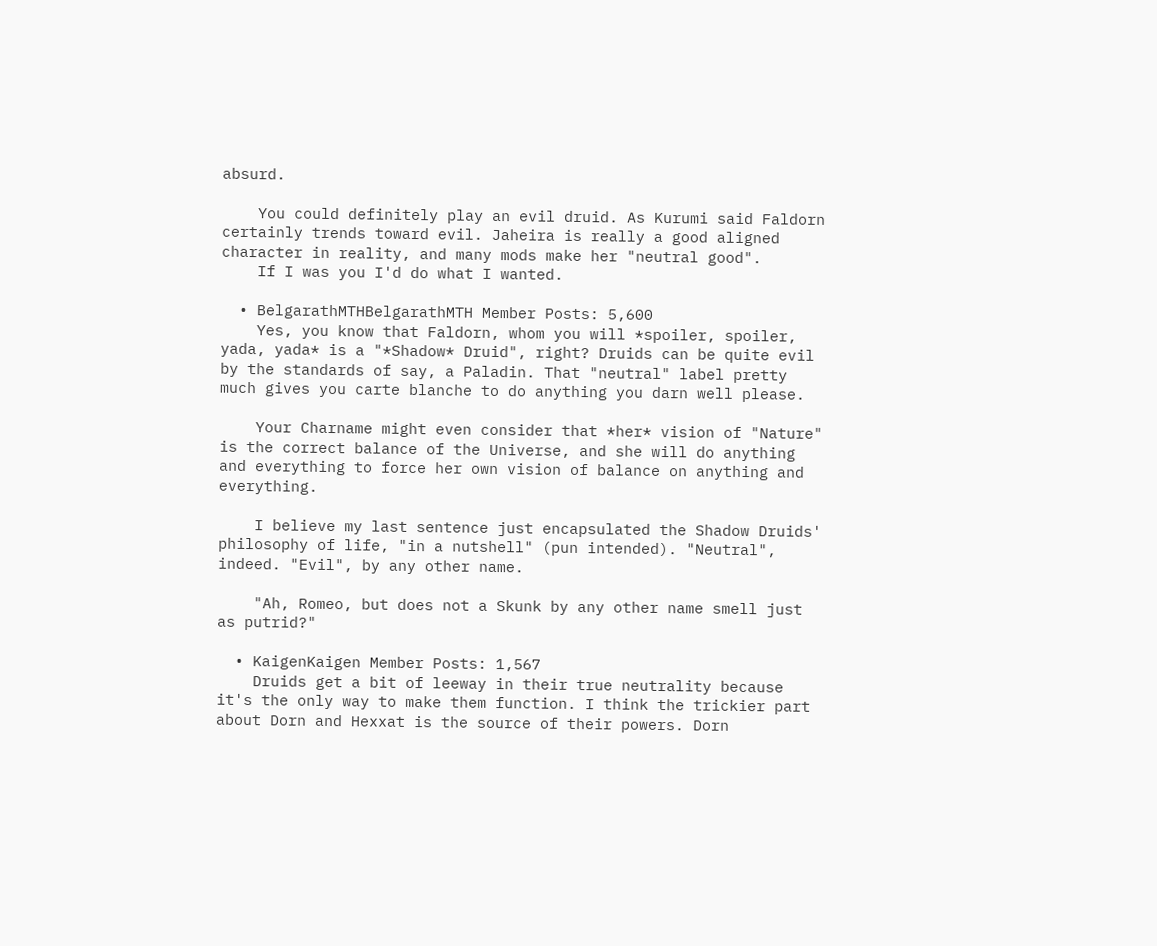absurd.

    You could definitely play an evil druid. As Kurumi said Faldorn certainly trends toward evil. Jaheira is really a good aligned character in reality, and many mods make her "neutral good".
    If I was you I'd do what I wanted.

  • BelgarathMTHBelgarathMTH Member Posts: 5,600
    Yes, you know that Faldorn, whom you will *spoiler, spoiler, yada, yada* is a "*Shadow* Druid", right? Druids can be quite evil by the standards of say, a Paladin. That "neutral" label pretty much gives you carte blanche to do anything you darn well please.

    Your Charname might even consider that *her* vision of "Nature" is the correct balance of the Universe, and she will do anything and everything to force her own vision of balance on anything and everything.

    I believe my last sentence just encapsulated the Shadow Druids' philosophy of life, "in a nutshell" (pun intended). "Neutral", indeed. "Evil", by any other name.

    "Ah, Romeo, but does not a Skunk by any other name smell just as putrid?"

  • KaigenKaigen Member Posts: 1,567
    Druids get a bit of leeway in their true neutrality because it's the only way to make them function. I think the trickier part about Dorn and Hexxat is the source of their powers. Dorn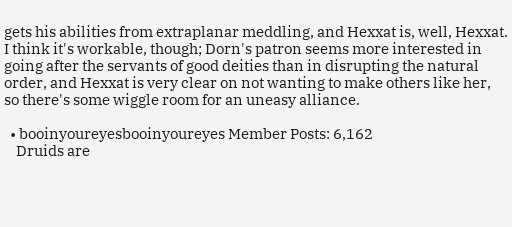gets his abilities from extraplanar meddling, and Hexxat is, well, Hexxat. I think it's workable, though; Dorn's patron seems more interested in going after the servants of good deities than in disrupting the natural order, and Hexxat is very clear on not wanting to make others like her, so there's some wiggle room for an uneasy alliance.

  • booinyoureyesbooinyoureyes Member Posts: 6,162
    Druids are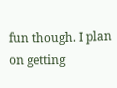fun though. I plan on getting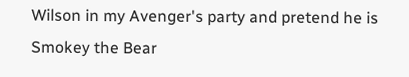Wilson in my Avenger's party and pretend he is Smokey the Bear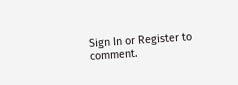Sign In or Register to comment.